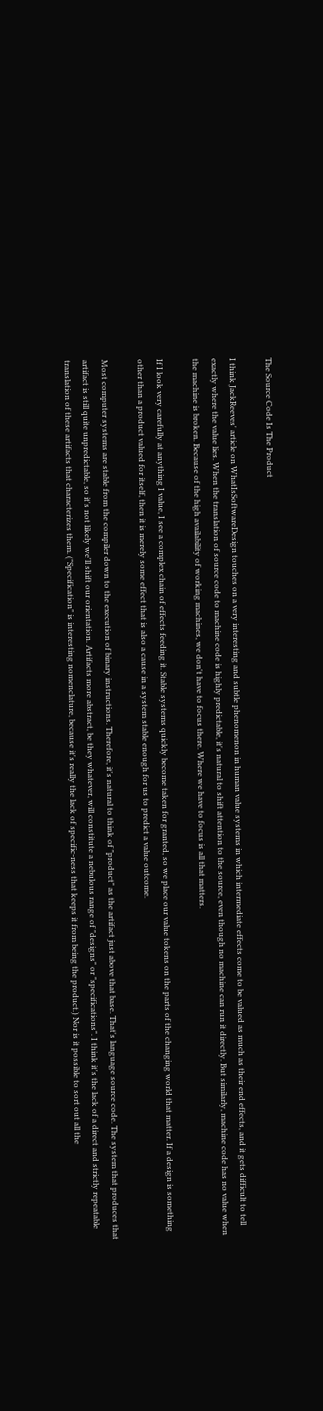The Source Code Is The Product

I think JackReeves' article on WhatIsSoftwareDesign touches on a very interesting and subtle phenomenon in human value systems in which intermediate effects come to be valued as much as their end effects, and it gets difficult to tell exactly where the value lies. When the translation of source code to machine code is highly predictable, it's natural to shift attention to the source, even though no machine can run it directly. But similarly, machine code has no value when the machine is broken. Because of the high availability of working machines, we don't have to focus there. Where we have to focus is all that matters.

If I look very carefully at anything I value, I see a complex chain of effects feeding it. Stable systems quickly become taken for granted, so we place our value tokens on the parts of the changing world that matter. If a design is something other than a product valued for itself, then it is merely some effect that is also a cause in a system stable enough for us to predict a value outcome.

Most computer systems are stable from the compiler down to the execution of binary instructions. Therefore, it's natural to think of "product" as the artifact just above that base. That's language source code. The system that produces that artifact is still quite unpredictable, so it's not likely we'll shift our orientation. Artifacts more abstract, be they whatever, will constitute a nebulous range of "designs" or "specifications". I think it's the lack of a direct and strictly repeatable translation of these artifacts that characterizes them. ("Specification" is interesting nomenclature, because it's really the lack of specific-ness that keeps it from being the product.) Nor is it possible to sort out all the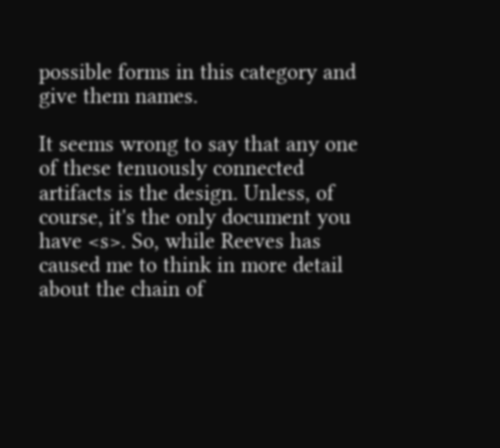possible forms in this category and give them names.

It seems wrong to say that any one of these tenuously connected artifacts is the design. Unless, of course, it's the only document you have <s>. So, while Reeves has caused me to think in more detail about the chain of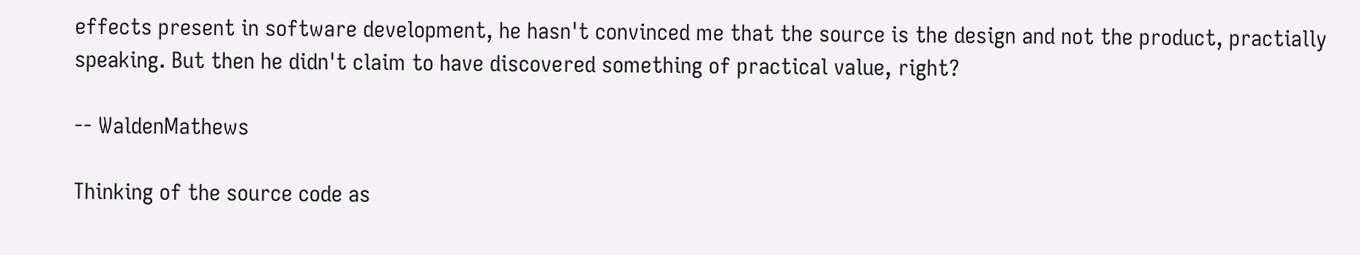effects present in software development, he hasn't convinced me that the source is the design and not the product, practially speaking. But then he didn't claim to have discovered something of practical value, right?

-- WaldenMathews

Thinking of the source code as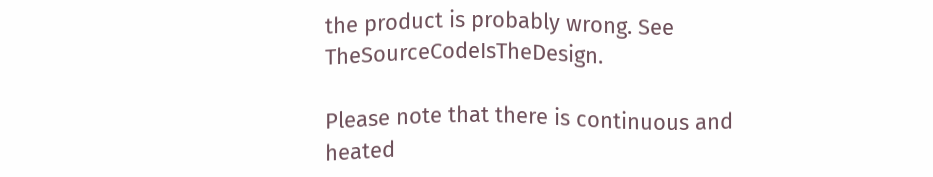the product is probably wrong. See TheSourceCodeIsTheDesign.

Please note that there is continuous and heated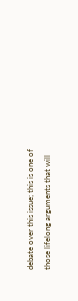debate over this issue; this is one of those lifelong arguments that will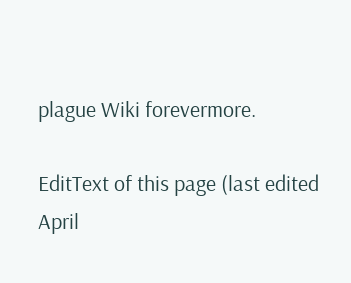plague Wiki forevermore.

EditText of this page (last edited April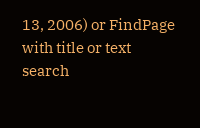13, 2006) or FindPage with title or text search